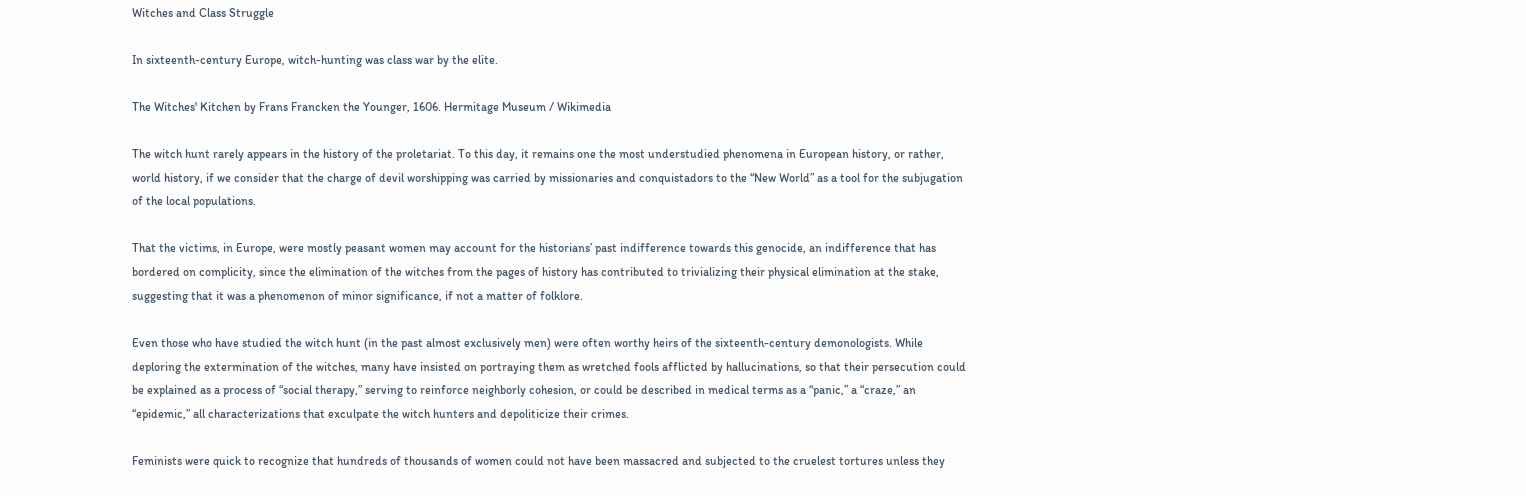Witches and Class Struggle

In sixteenth-century Europe, witch-hunting was class war by the elite.

The Witches' Kitchen by Frans Francken the Younger, 1606. Hermitage Museum / Wikimedia

The witch hunt rarely appears in the history of the proletariat. To this day, it remains one the most understudied phenomena in European history, or rather, world history, if we consider that the charge of devil worshipping was carried by missionaries and conquistadors to the “New World” as a tool for the subjugation of the local populations.

That the victims, in Europe, were mostly peasant women may account for the historians’ past indifference towards this genocide, an indifference that has bordered on complicity, since the elimination of the witches from the pages of history has contributed to trivializing their physical elimination at the stake, suggesting that it was a phenomenon of minor significance, if not a matter of folklore.

Even those who have studied the witch hunt (in the past almost exclusively men) were often worthy heirs of the sixteenth-century demonologists. While deploring the extermination of the witches, many have insisted on portraying them as wretched fools afflicted by hallucinations, so that their persecution could be explained as a process of “social therapy,” serving to reinforce neighborly cohesion, or could be described in medical terms as a “panic,” a “craze,” an “epidemic,” all characterizations that exculpate the witch hunters and depoliticize their crimes.

Feminists were quick to recognize that hundreds of thousands of women could not have been massacred and subjected to the cruelest tortures unless they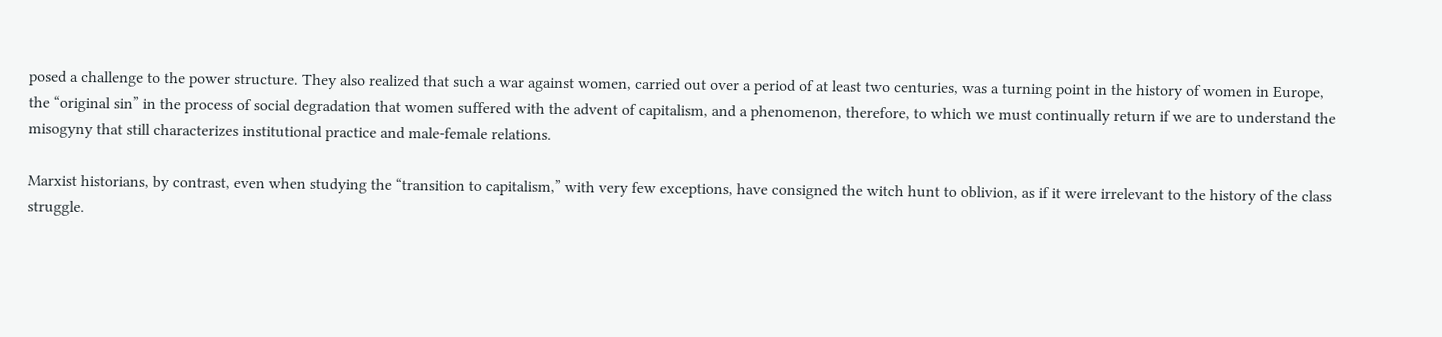posed a challenge to the power structure. They also realized that such a war against women, carried out over a period of at least two centuries, was a turning point in the history of women in Europe, the “original sin” in the process of social degradation that women suffered with the advent of capitalism, and a phenomenon, therefore, to which we must continually return if we are to understand the misogyny that still characterizes institutional practice and male-female relations.

Marxist historians, by contrast, even when studying the “transition to capitalism,” with very few exceptions, have consigned the witch hunt to oblivion, as if it were irrelevant to the history of the class struggle.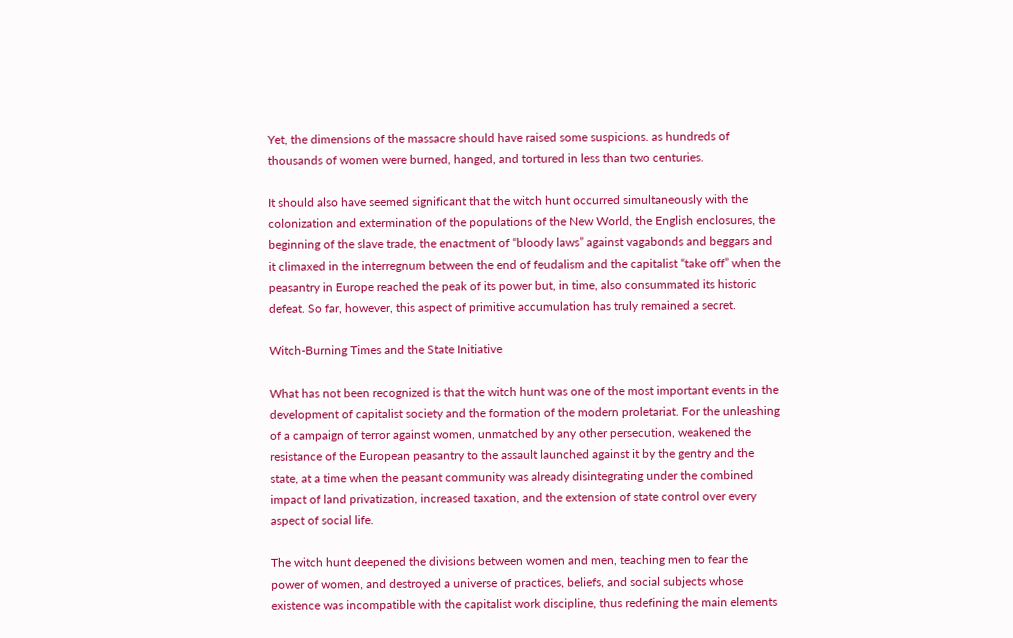Yet, the dimensions of the massacre should have raised some suspicions. as hundreds of thousands of women were burned, hanged, and tortured in less than two centuries.

It should also have seemed significant that the witch hunt occurred simultaneously with the colonization and extermination of the populations of the New World, the English enclosures, the beginning of the slave trade, the enactment of “bloody laws” against vagabonds and beggars and it climaxed in the interregnum between the end of feudalism and the capitalist “take off” when the peasantry in Europe reached the peak of its power but, in time, also consummated its historic defeat. So far, however, this aspect of primitive accumulation has truly remained a secret.

Witch-Burning Times and the State Initiative

What has not been recognized is that the witch hunt was one of the most important events in the development of capitalist society and the formation of the modern proletariat. For the unleashing of a campaign of terror against women, unmatched by any other persecution, weakened the resistance of the European peasantry to the assault launched against it by the gentry and the state, at a time when the peasant community was already disintegrating under the combined impact of land privatization, increased taxation, and the extension of state control over every aspect of social life.

The witch hunt deepened the divisions between women and men, teaching men to fear the power of women, and destroyed a universe of practices, beliefs, and social subjects whose existence was incompatible with the capitalist work discipline, thus redefining the main elements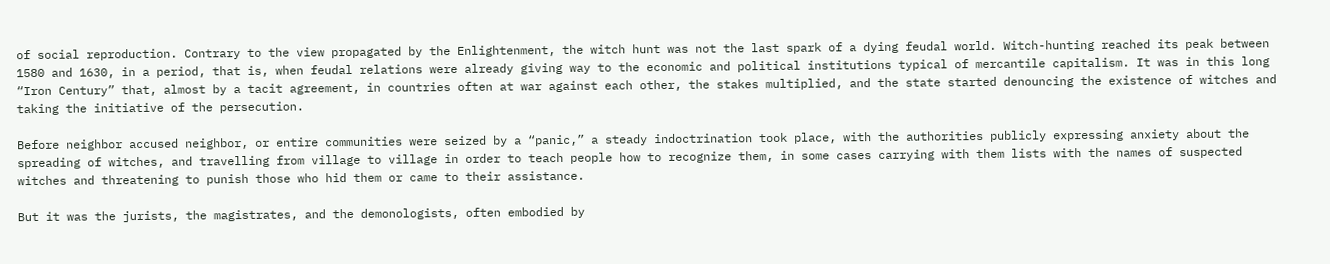of social reproduction. Contrary to the view propagated by the Enlightenment, the witch hunt was not the last spark of a dying feudal world. Witch-hunting reached its peak between 1580 and 1630, in a period, that is, when feudal relations were already giving way to the economic and political institutions typical of mercantile capitalism. It was in this long “Iron Century” that, almost by a tacit agreement, in countries often at war against each other, the stakes multiplied, and the state started denouncing the existence of witches and taking the initiative of the persecution.

Before neighbor accused neighbor, or entire communities were seized by a “panic,” a steady indoctrination took place, with the authorities publicly expressing anxiety about the spreading of witches, and travelling from village to village in order to teach people how to recognize them, in some cases carrying with them lists with the names of suspected witches and threatening to punish those who hid them or came to their assistance.

But it was the jurists, the magistrates, and the demonologists, often embodied by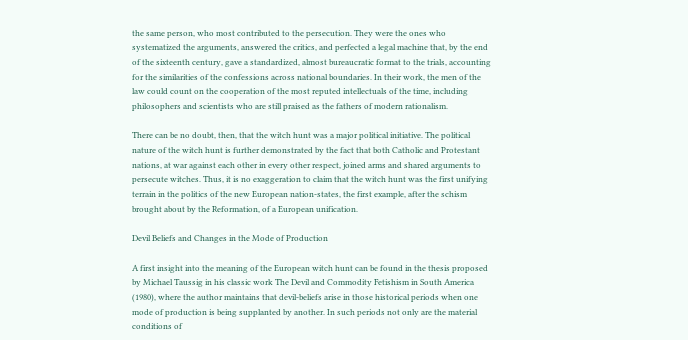the same person, who most contributed to the persecution. They were the ones who systematized the arguments, answered the critics, and perfected a legal machine that, by the end of the sixteenth century, gave a standardized, almost bureaucratic format to the trials, accounting for the similarities of the confessions across national boundaries. In their work, the men of the law could count on the cooperation of the most reputed intellectuals of the time, including philosophers and scientists who are still praised as the fathers of modern rationalism.

There can be no doubt, then, that the witch hunt was a major political initiative. The political nature of the witch hunt is further demonstrated by the fact that both Catholic and Protestant nations, at war against each other in every other respect, joined arms and shared arguments to persecute witches. Thus, it is no exaggeration to claim that the witch hunt was the first unifying terrain in the politics of the new European nation-states, the first example, after the schism brought about by the Reformation, of a European unification.

Devil Beliefs and Changes in the Mode of Production

A first insight into the meaning of the European witch hunt can be found in the thesis proposed by Michael Taussig in his classic work The Devil and Commodity Fetishism in South America (1980), where the author maintains that devil-beliefs arise in those historical periods when one mode of production is being supplanted by another. In such periods not only are the material conditions of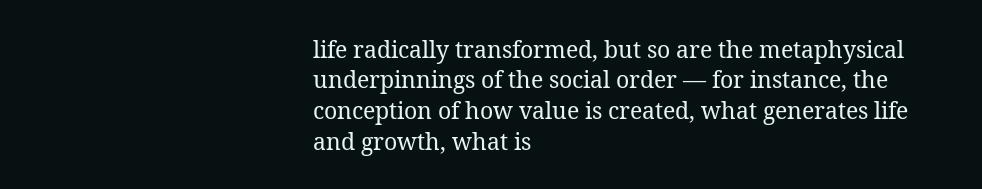life radically transformed, but so are the metaphysical underpinnings of the social order — for instance, the conception of how value is created, what generates life and growth, what is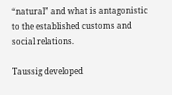“natural” and what is antagonistic to the established customs and social relations.

Taussig developed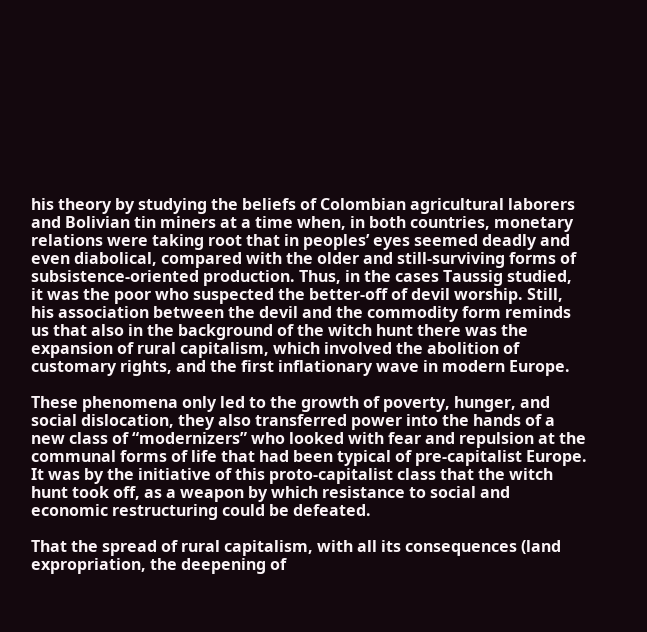his theory by studying the beliefs of Colombian agricultural laborers and Bolivian tin miners at a time when, in both countries, monetary relations were taking root that in peoples’ eyes seemed deadly and even diabolical, compared with the older and still-surviving forms of subsistence-oriented production. Thus, in the cases Taussig studied, it was the poor who suspected the better-off of devil worship. Still, his association between the devil and the commodity form reminds us that also in the background of the witch hunt there was the expansion of rural capitalism, which involved the abolition of customary rights, and the first inflationary wave in modern Europe.

These phenomena only led to the growth of poverty, hunger, and social dislocation, they also transferred power into the hands of a new class of “modernizers” who looked with fear and repulsion at the communal forms of life that had been typical of pre-capitalist Europe. It was by the initiative of this proto-capitalist class that the witch hunt took off, as a weapon by which resistance to social and economic restructuring could be defeated.

That the spread of rural capitalism, with all its consequences (land expropriation, the deepening of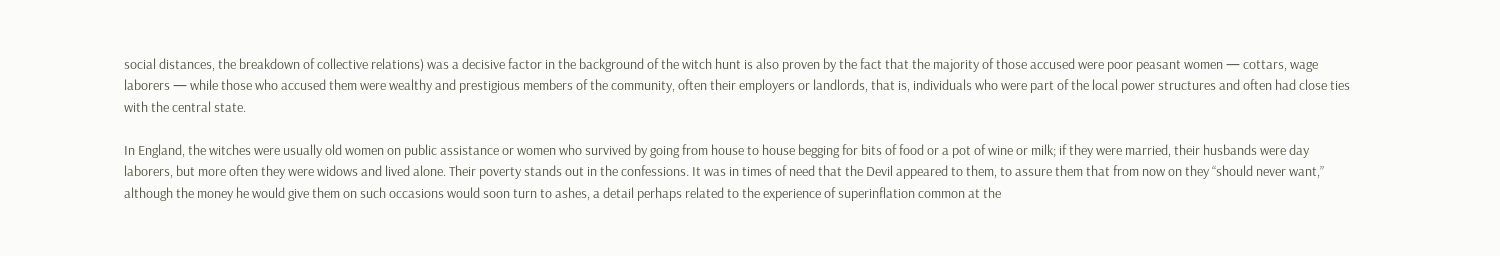social distances, the breakdown of collective relations) was a decisive factor in the background of the witch hunt is also proven by the fact that the majority of those accused were poor peasant women — cottars, wage laborers — while those who accused them were wealthy and prestigious members of the community, often their employers or landlords, that is, individuals who were part of the local power structures and often had close ties with the central state.

In England, the witches were usually old women on public assistance or women who survived by going from house to house begging for bits of food or a pot of wine or milk; if they were married, their husbands were day laborers, but more often they were widows and lived alone. Their poverty stands out in the confessions. It was in times of need that the Devil appeared to them, to assure them that from now on they “should never want,” although the money he would give them on such occasions would soon turn to ashes, a detail perhaps related to the experience of superinflation common at the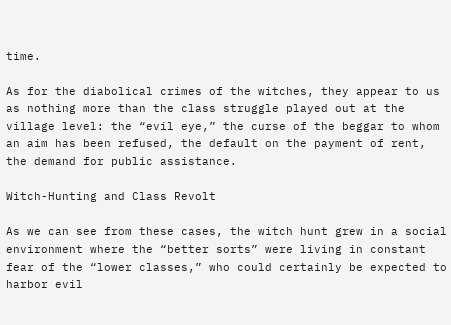time.

As for the diabolical crimes of the witches, they appear to us as nothing more than the class struggle played out at the village level: the “evil eye,” the curse of the beggar to whom an aim has been refused, the default on the payment of rent, the demand for public assistance.

Witch-Hunting and Class Revolt

As we can see from these cases, the witch hunt grew in a social environment where the “better sorts” were living in constant fear of the “lower classes,” who could certainly be expected to harbor evil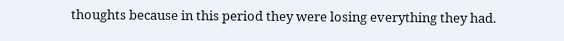thoughts because in this period they were losing everything they had.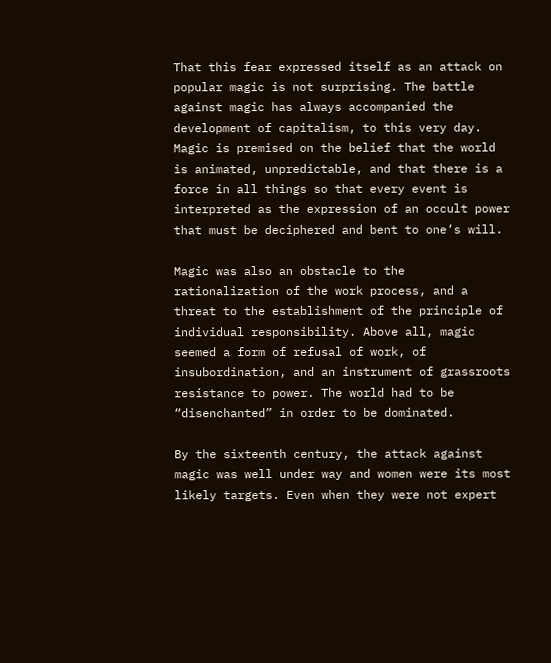That this fear expressed itself as an attack on popular magic is not surprising. The battle against magic has always accompanied the development of capitalism, to this very day. Magic is premised on the belief that the world is animated, unpredictable, and that there is a force in all things so that every event is interpreted as the expression of an occult power that must be deciphered and bent to one’s will.

Magic was also an obstacle to the rationalization of the work process, and a threat to the establishment of the principle of individual responsibility. Above all, magic seemed a form of refusal of work, of insubordination, and an instrument of grassroots resistance to power. The world had to be “disenchanted” in order to be dominated.

By the sixteenth century, the attack against magic was well under way and women were its most likely targets. Even when they were not expert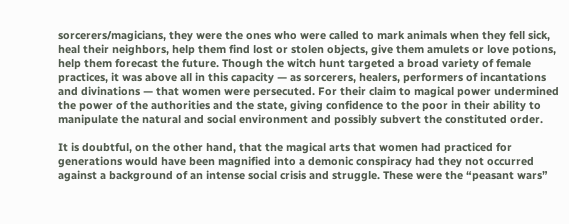sorcerers/magicians, they were the ones who were called to mark animals when they fell sick, heal their neighbors, help them find lost or stolen objects, give them amulets or love potions, help them forecast the future. Though the witch hunt targeted a broad variety of female practices, it was above all in this capacity — as sorcerers, healers, performers of incantations and divinations — that women were persecuted. For their claim to magical power undermined the power of the authorities and the state, giving confidence to the poor in their ability to manipulate the natural and social environment and possibly subvert the constituted order.

It is doubtful, on the other hand, that the magical arts that women had practiced for generations would have been magnified into a demonic conspiracy had they not occurred against a background of an intense social crisis and struggle. These were the “peasant wars”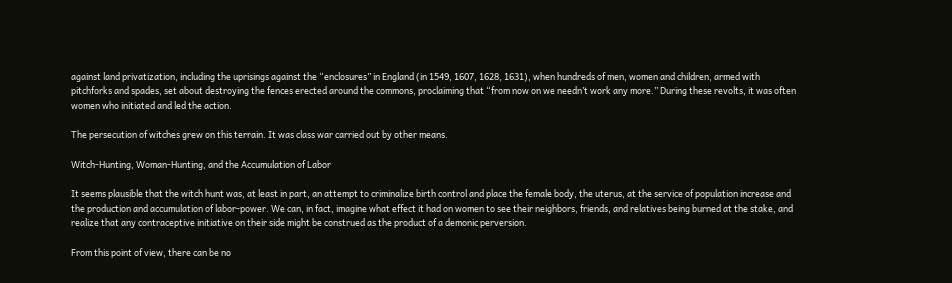against land privatization, including the uprisings against the “enclosures” in England (in 1549, 1607, 1628, 1631), when hundreds of men, women and children, armed with pitchforks and spades, set about destroying the fences erected around the commons, proclaiming that “from now on we needn’t work any more.” During these revolts, it was often women who initiated and led the action.

The persecution of witches grew on this terrain. It was class war carried out by other means.

Witch-Hunting, Woman-Hunting, and the Accumulation of Labor

It seems plausible that the witch hunt was, at least in part, an attempt to criminalize birth control and place the female body, the uterus, at the service of population increase and the production and accumulation of labor-power. We can, in fact, imagine what effect it had on women to see their neighbors, friends, and relatives being burned at the stake, and realize that any contraceptive initiative on their side might be construed as the product of a demonic perversion.

From this point of view, there can be no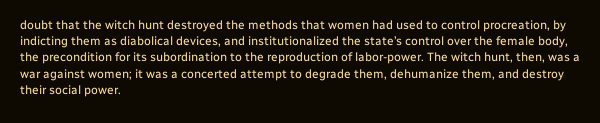doubt that the witch hunt destroyed the methods that women had used to control procreation, by indicting them as diabolical devices, and institutionalized the state’s control over the female body, the precondition for its subordination to the reproduction of labor-power. The witch hunt, then, was a war against women; it was a concerted attempt to degrade them, dehumanize them, and destroy their social power.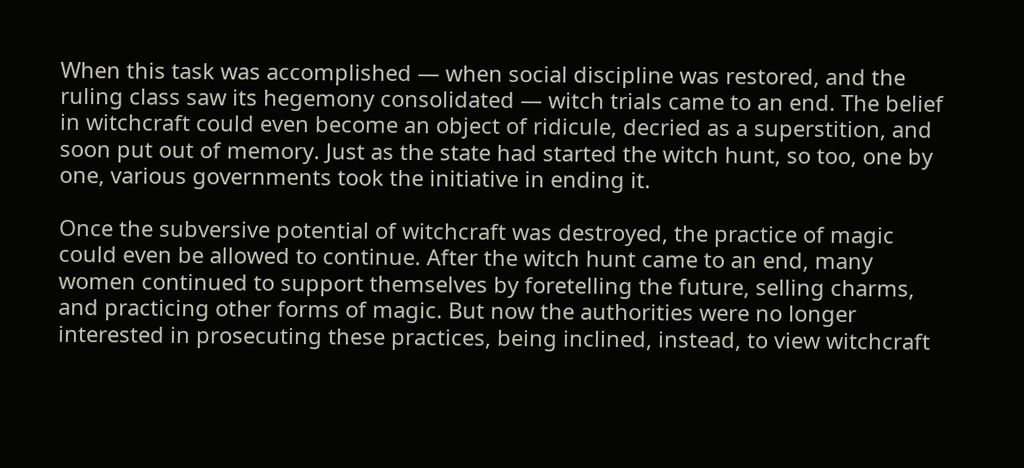When this task was accomplished — when social discipline was restored, and the ruling class saw its hegemony consolidated — witch trials came to an end. The belief in witchcraft could even become an object of ridicule, decried as a superstition, and soon put out of memory. Just as the state had started the witch hunt, so too, one by one, various governments took the initiative in ending it.

Once the subversive potential of witchcraft was destroyed, the practice of magic could even be allowed to continue. After the witch hunt came to an end, many women continued to support themselves by foretelling the future, selling charms, and practicing other forms of magic. But now the authorities were no longer interested in prosecuting these practices, being inclined, instead, to view witchcraft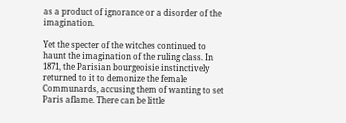as a product of ignorance or a disorder of the imagination.

Yet the specter of the witches continued to haunt the imagination of the ruling class. In 1871, the Parisian bourgeoisie instinctively returned to it to demonize the female Communards, accusing them of wanting to set Paris aflame. There can be little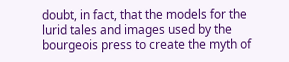doubt, in fact, that the models for the lurid tales and images used by the bourgeois press to create the myth of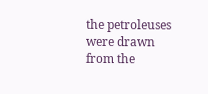the petroleuses were drawn from the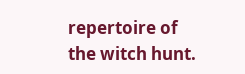repertoire of the witch hunt.